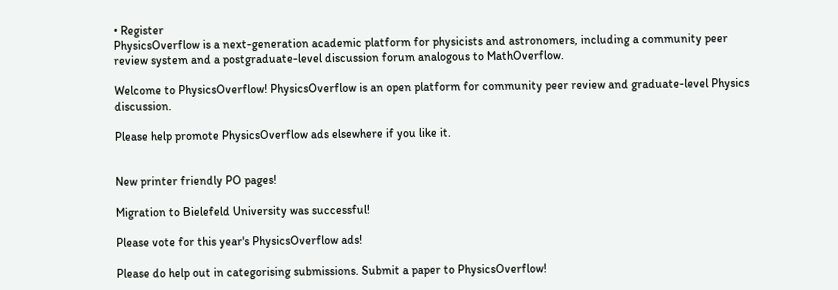• Register
PhysicsOverflow is a next-generation academic platform for physicists and astronomers, including a community peer review system and a postgraduate-level discussion forum analogous to MathOverflow.

Welcome to PhysicsOverflow! PhysicsOverflow is an open platform for community peer review and graduate-level Physics discussion.

Please help promote PhysicsOverflow ads elsewhere if you like it.


New printer friendly PO pages!

Migration to Bielefeld University was successful!

Please vote for this year's PhysicsOverflow ads!

Please do help out in categorising submissions. Submit a paper to PhysicsOverflow!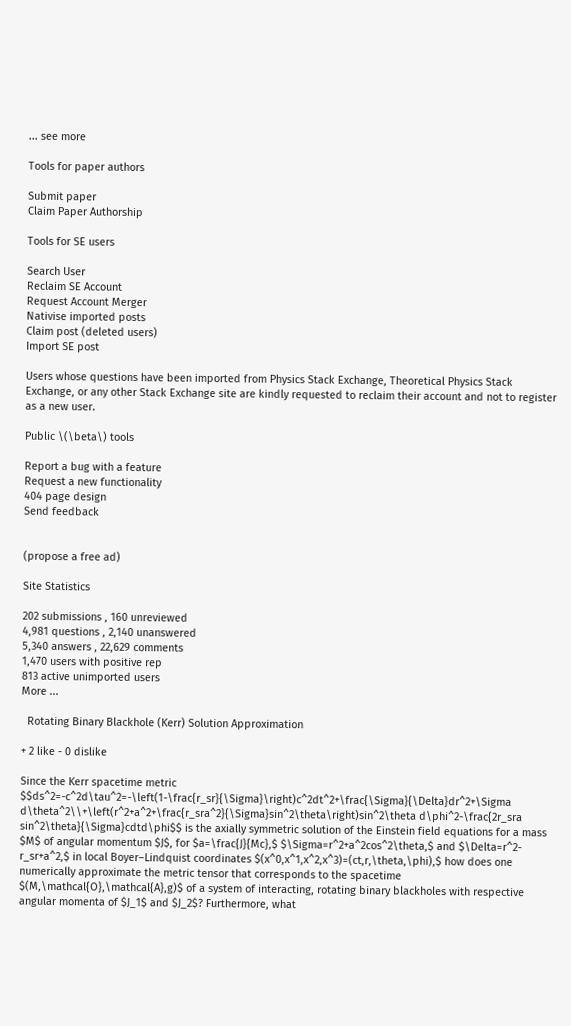... see more

Tools for paper authors

Submit paper
Claim Paper Authorship

Tools for SE users

Search User
Reclaim SE Account
Request Account Merger
Nativise imported posts
Claim post (deleted users)
Import SE post

Users whose questions have been imported from Physics Stack Exchange, Theoretical Physics Stack Exchange, or any other Stack Exchange site are kindly requested to reclaim their account and not to register as a new user.

Public \(\beta\) tools

Report a bug with a feature
Request a new functionality
404 page design
Send feedback


(propose a free ad)

Site Statistics

202 submissions , 160 unreviewed
4,981 questions , 2,140 unanswered
5,340 answers , 22,629 comments
1,470 users with positive rep
813 active unimported users
More ...

  Rotating Binary Blackhole (Kerr) Solution Approximation

+ 2 like - 0 dislike

Since the Kerr spacetime metric $$ds^2=-c^2d\tau^2=-\left(1-\frac{r_sr}{\Sigma}\right)c^2dt^2+\frac{\Sigma}{\Delta}dr^2+\Sigma d\theta^2\\+\left(r^2+a^2+\frac{r_sra^2}{\Sigma}sin^2\theta\right)sin^2\theta d\phi^2-\frac{2r_sra sin^2\theta}{\Sigma}cdtd\phi$$ is the axially symmetric solution of the Einstein field equations for a mass $M$ of angular momentum $J$, for $a=\frac{J}{Mc},$ $\Sigma=r^2+a^2cos^2\theta,$ and $\Delta=r^2-r_sr+a^2,$ in local Boyer–Lindquist coordinates $(x^0,x^1,x^2,x^3)=(ct,r,\theta,\phi),$ how does one numerically approximate the metric tensor that corresponds to the spacetime $(M,\mathcal{O},\mathcal{A},g)$ of a system of interacting, rotating binary blackholes with respective angular momenta of $J_1$ and $J_2$? Furthermore, what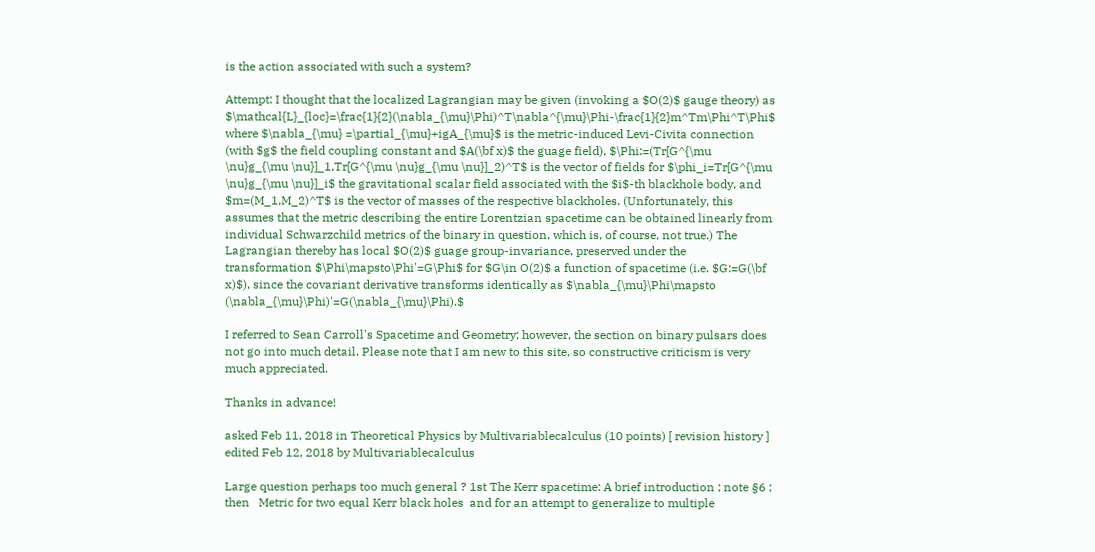is the action associated with such a system?

Attempt: I thought that the localized Lagrangian may be given (invoking a $O(2)$ gauge theory) as $\mathcal{L}_{loc}=\frac{1}{2}(\nabla_{\mu}\Phi)^T\nabla^{\mu}\Phi-\frac{1}{2}m^Tm\Phi^T\Phi$ where $\nabla_{\mu} =\partial_{\mu}+igA_{\mu}$ is the metric-induced Levi-Civita connection (with $g$ the field coupling constant and $A(\bf x)$ the guage field), $\Phi:=(Tr[G^{\mu \nu}g_{\mu \nu}]_1,Tr[G^{\mu \nu}g_{\mu \nu}]_2)^T$ is the vector of fields for $\phi_i=Tr[G^{\mu \nu}g_{\mu \nu}]_i$ the gravitational scalar field associated with the $i$-th blackhole body, and $m=(M_1,M_2)^T$ is the vector of masses of the respective blackholes. (Unfortunately, this assumes that the metric describing the entire Lorentzian spacetime can be obtained linearly from individual Schwarzchild metrics of the binary in question, which is, of course, not true.) The Lagrangian thereby has local $O(2)$ guage group-invariance, preserved under the transformation $\Phi\mapsto\Phi'=G\Phi$ for $G\in O(2)$ a function of spacetime (i.e. $G:=G(\bf x)$), since the covariant derivative transforms identically as $\nabla_{\mu}\Phi\mapsto (\nabla_{\mu}\Phi)'=G(\nabla_{\mu}\Phi).$

I referred to Sean Carroll's Spacetime and Geometry; however, the section on binary pulsars does not go into much detail. Please note that I am new to this site, so constructive criticism is very much appreciated.

Thanks in advance!

asked Feb 11, 2018 in Theoretical Physics by Multivariablecalculus (10 points) [ revision history ]
edited Feb 12, 2018 by Multivariablecalculus

Large question perhaps too much general ? 1st The Kerr spacetime: A brief introduction ; note §6 ; then   Metric for two equal Kerr black holes  and for an attempt to generalize to multiple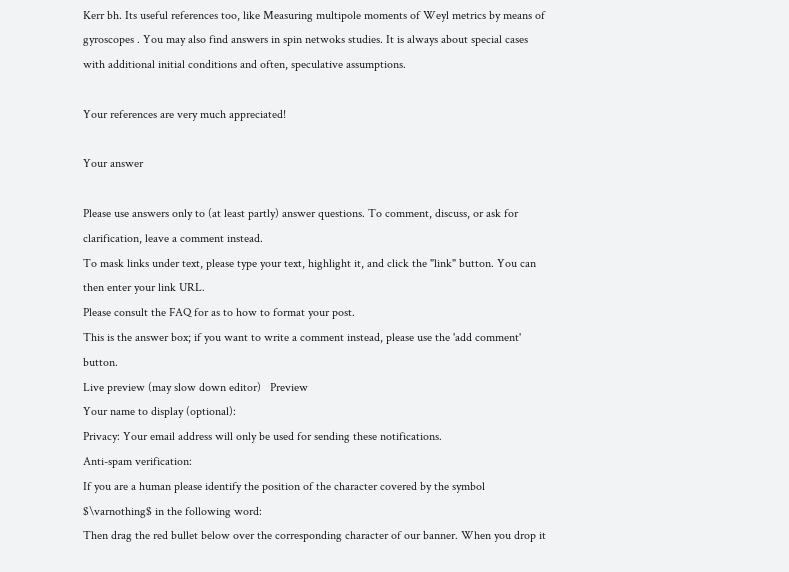Kerr bh. Its useful references too, like Measuring multipole moments of Weyl metrics by means of gyroscopes . You may also find answers in spin netwoks studies. It is always about special cases with additional initial conditions and often, speculative assumptions.

Your references are very much appreciated!

Your answer

Please use answers only to (at least partly) answer questions. To comment, discuss, or ask for clarification, leave a comment instead.
To mask links under text, please type your text, highlight it, and click the "link" button. You can then enter your link URL.
Please consult the FAQ for as to how to format your post.
This is the answer box; if you want to write a comment instead, please use the 'add comment' button.
Live preview (may slow down editor)   Preview
Your name to display (optional):
Privacy: Your email address will only be used for sending these notifications.
Anti-spam verification:
If you are a human please identify the position of the character covered by the symbol $\varnothing$ in the following word:
Then drag the red bullet below over the corresponding character of our banner. When you drop it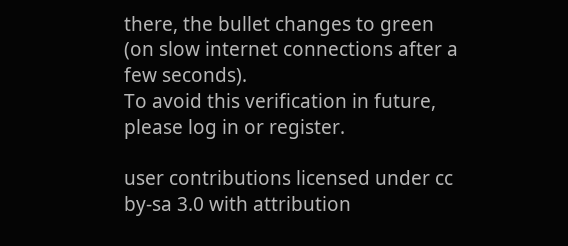there, the bullet changes to green (on slow internet connections after a few seconds).
To avoid this verification in future, please log in or register.

user contributions licensed under cc by-sa 3.0 with attribution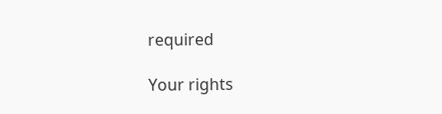required

Your rights